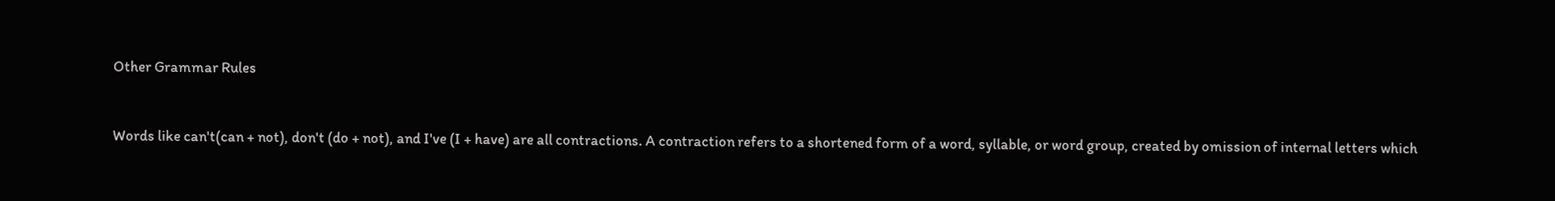Other Grammar Rules


Words like can't(can + not), don't (do + not), and I've (I + have) are all contractions. A contraction refers to a shortened form of a word, syllable, or word group, created by omission of internal letters which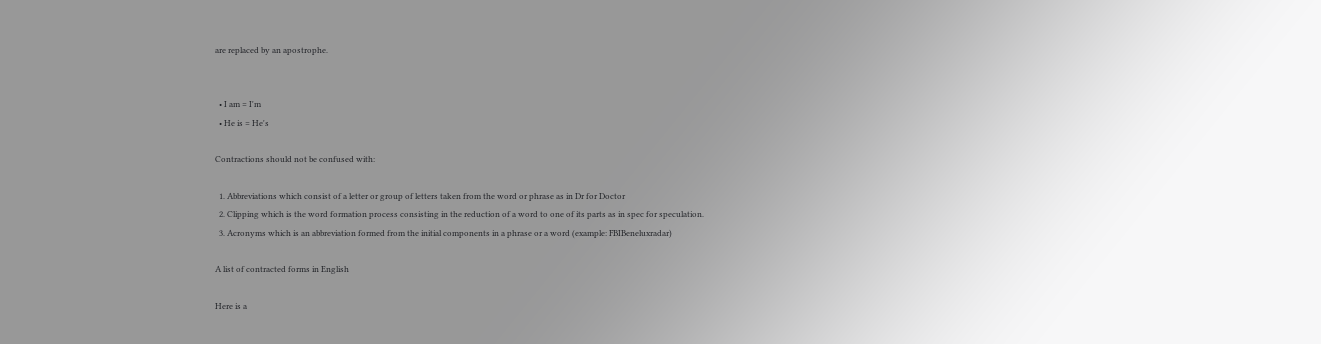are replaced by an apostrophe.


  • I am = I'm
  • He is = He's

Contractions should not be confused with:

  1. Abbreviations which consist of a letter or group of letters taken from the word or phrase as in Dr for Doctor
  2. Clipping which is the word formation process consisting in the reduction of a word to one of its parts as in spec for speculation.
  3. Acronyms which is an abbreviation formed from the initial components in a phrase or a word (example: FBIBeneluxradar)

A list of contracted forms in English

Here is a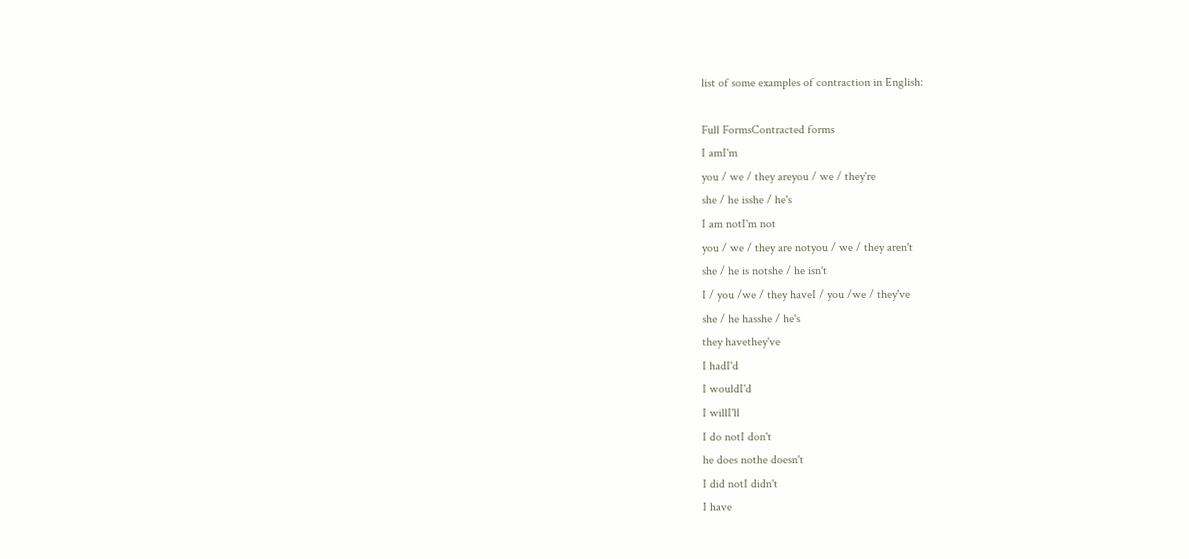list of some examples of contraction in English:

Full FormsContracted forms
I amI'm
you / we / they areyou / we / they're
she / he isshe / he's
I am notI'm not
you / we / they are notyou / we / they aren't
she / he is notshe / he isn't
I / you /we / they haveI / you /we / they've
she / he hasshe / he's
they havethey've
I hadI'd
I wouldI'd
I willI'll
I do notI don't
he does nothe doesn't
I did notI didn't
I have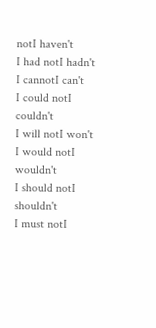notI haven't
I had notI hadn't
I cannotI can't
I could notI couldn't
I will notI won't
I would notI wouldn't
I should notI shouldn't
I must notI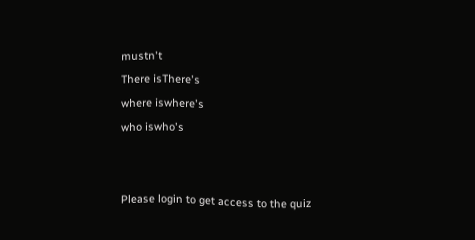mustn't
There isThere's
where iswhere's
who iswho's


Please login to get access to the quiz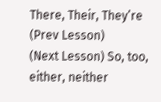There, Their, They’re (Prev Lesson)
(Next Lesson) So, too, either, neither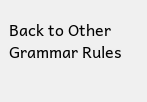Back to Other Grammar Rules